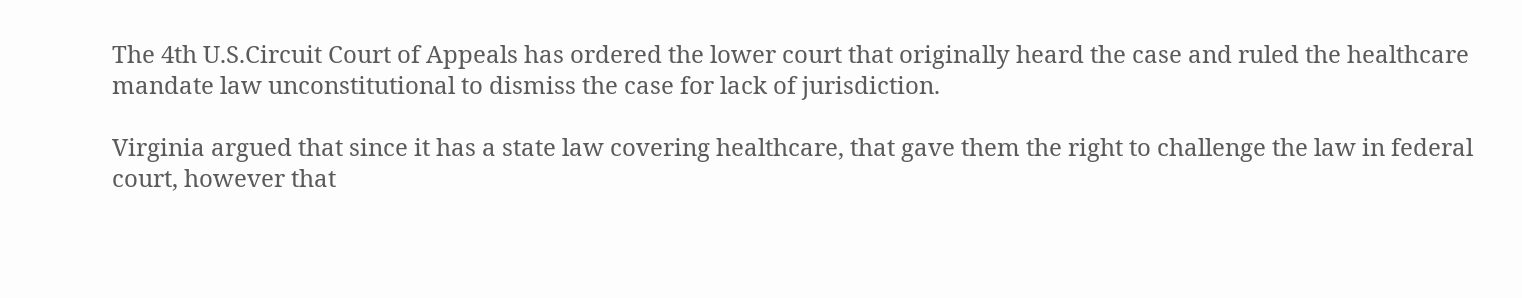The 4th U.S.Circuit Court of Appeals has ordered the lower court that originally heard the case and ruled the healthcare mandate law unconstitutional to dismiss the case for lack of jurisdiction.

Virginia argued that since it has a state law covering healthcare, that gave them the right to challenge the law in federal court, however that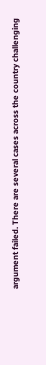argument failed. There are several cases across the country challenging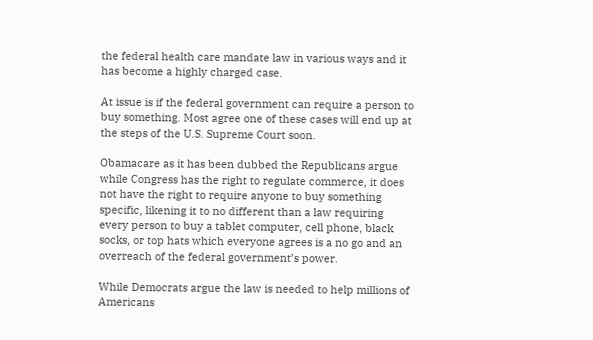the federal health care mandate law in various ways and it has become a highly charged case.

At issue is if the federal government can require a person to buy something. Most agree one of these cases will end up at the steps of the U.S. Supreme Court soon.

Obamacare as it has been dubbed the Republicans argue while Congress has the right to regulate commerce, it does not have the right to require anyone to buy something specific, likening it to no different than a law requiring every person to buy a tablet computer, cell phone, black socks, or top hats which everyone agrees is a no go and an overreach of the federal government’s power.

While Democrats argue the law is needed to help millions of Americans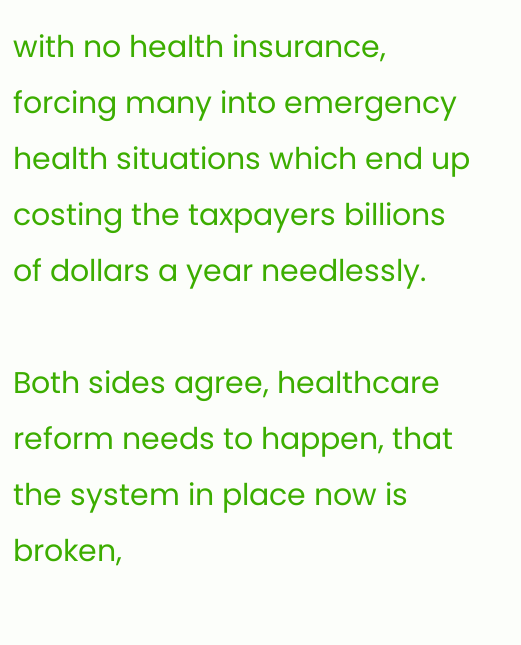with no health insurance, forcing many into emergency health situations which end up costing the taxpayers billions of dollars a year needlessly.

Both sides agree, healthcare reform needs to happen, that the system in place now is broken,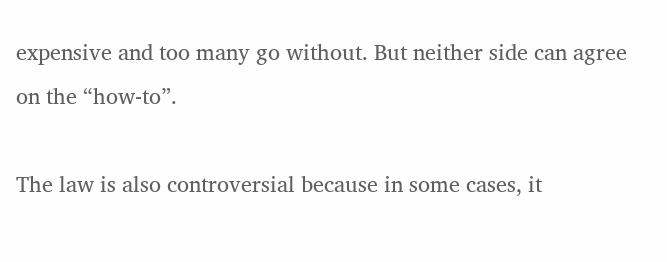expensive and too many go without. But neither side can agree on the “how-to”.

The law is also controversial because in some cases, it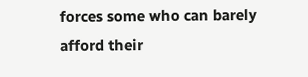forces some who can barely afford their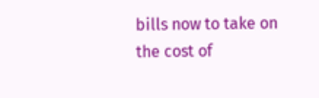bills now to take on the cost of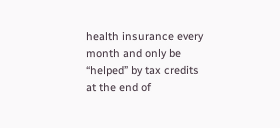health insurance every month and only be “helped” by tax credits at the end of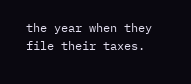the year when they file their taxes.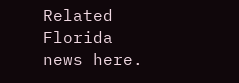Related Florida news here.